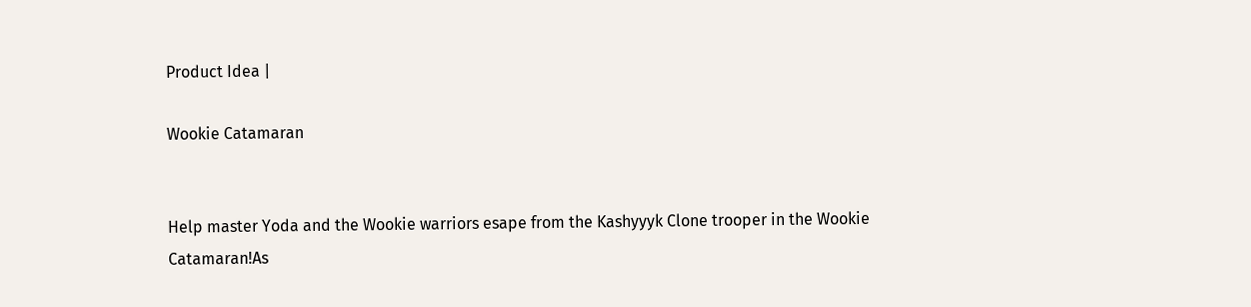Product Idea |

Wookie Catamaran


Help master Yoda and the Wookie warriors esape from the Kashyyyk Clone trooper in the Wookie Catamaran!As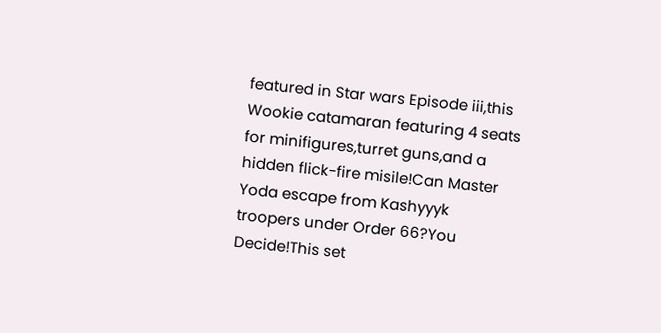featured in Star wars Episode iii,this Wookie catamaran featuring 4 seats for minifigures,turret guns,and a hidden flick-fire misile!Can Master Yoda escape from Kashyyyk troopers under Order 66?You Decide!This set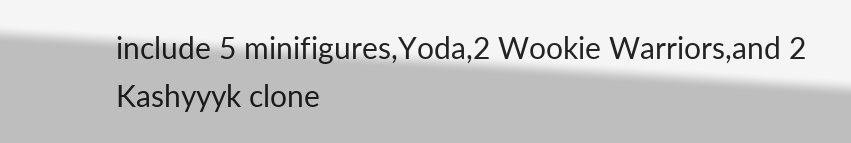include 5 minifigures,Yoda,2 Wookie Warriors,and 2 Kashyyyk clone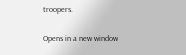troopers.

Opens in a new window